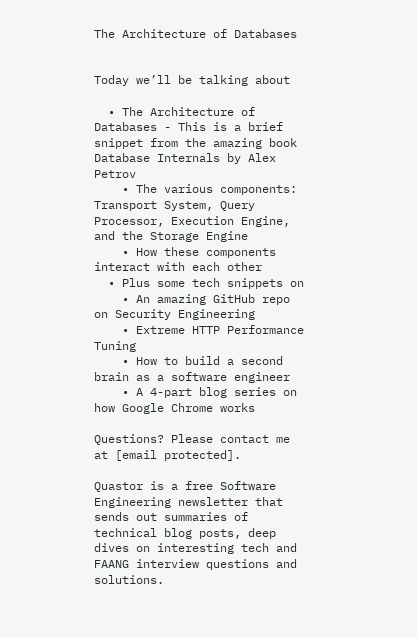The Architecture of Databases


Today we’ll be talking about

  • The Architecture of Databases - This is a brief snippet from the amazing book Database Internals by Alex Petrov
    • The various components: Transport System, Query Processor, Execution Engine, and the Storage Engine
    • How these components interact with each other
  • Plus some tech snippets on
    • An amazing GitHub repo on Security Engineering
    • Extreme HTTP Performance Tuning
    • How to build a second brain as a software engineer
    • A 4-part blog series on how Google Chrome works

Questions? Please contact me at [email protected].

Quastor is a free Software Engineering newsletter that sends out summaries of technical blog posts, deep dives on interesting tech and FAANG interview questions and solutions.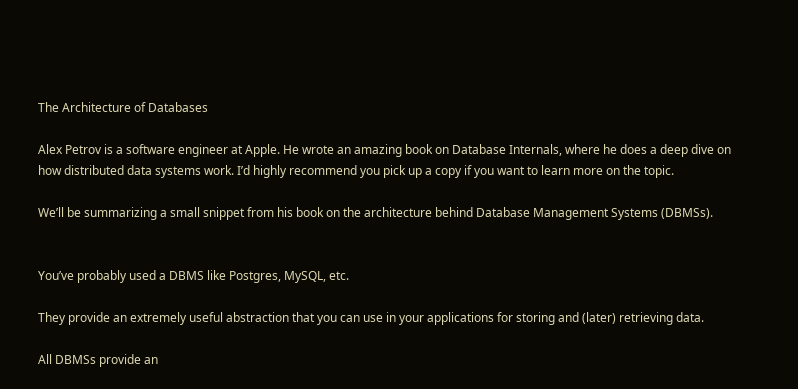The Architecture of Databases

Alex Petrov is a software engineer at Apple. He wrote an amazing book on Database Internals, where he does a deep dive on how distributed data systems work. I’d highly recommend you pick up a copy if you want to learn more on the topic.

We’ll be summarizing a small snippet from his book on the architecture behind Database Management Systems (DBMSs).


You’ve probably used a DBMS like Postgres, MySQL, etc.

They provide an extremely useful abstraction that you can use in your applications for storing and (later) retrieving data.

All DBMSs provide an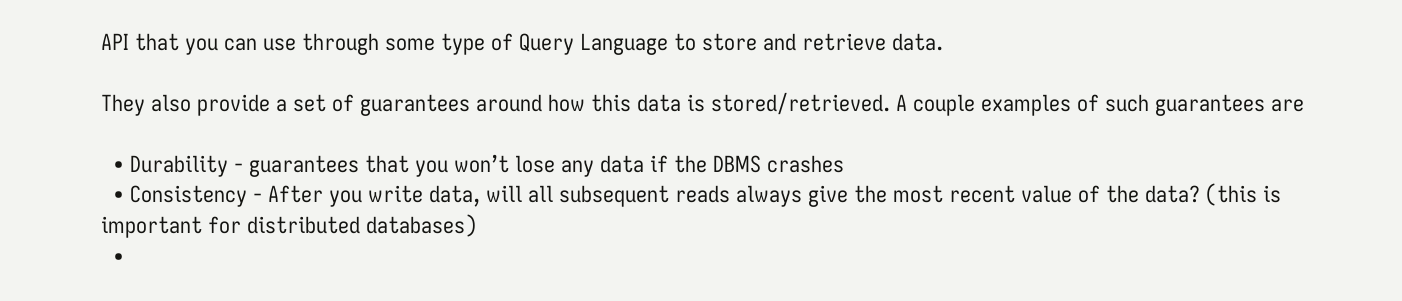API that you can use through some type of Query Language to store and retrieve data.

They also provide a set of guarantees around how this data is stored/retrieved. A couple examples of such guarantees are

  • Durability - guarantees that you won’t lose any data if the DBMS crashes
  • Consistency - After you write data, will all subsequent reads always give the most recent value of the data? (this is important for distributed databases)
  •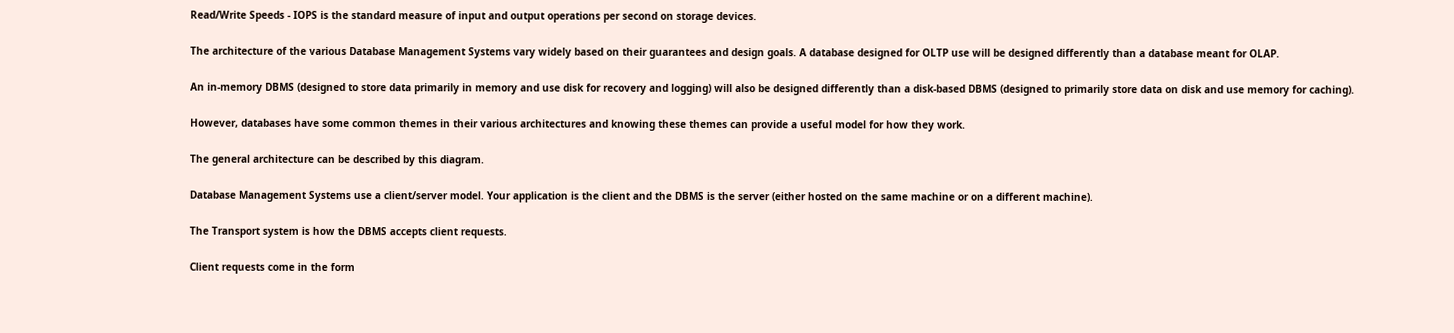Read/Write Speeds - IOPS is the standard measure of input and output operations per second on storage devices.

The architecture of the various Database Management Systems vary widely based on their guarantees and design goals. A database designed for OLTP use will be designed differently than a database meant for OLAP.

An in-memory DBMS (designed to store data primarily in memory and use disk for recovery and logging) will also be designed differently than a disk-based DBMS (designed to primarily store data on disk and use memory for caching).

However, databases have some common themes in their various architectures and knowing these themes can provide a useful model for how they work.

The general architecture can be described by this diagram.

Database Management Systems use a client/server model. Your application is the client and the DBMS is the server (either hosted on the same machine or on a different machine).

The Transport system is how the DBMS accepts client requests.

Client requests come in the form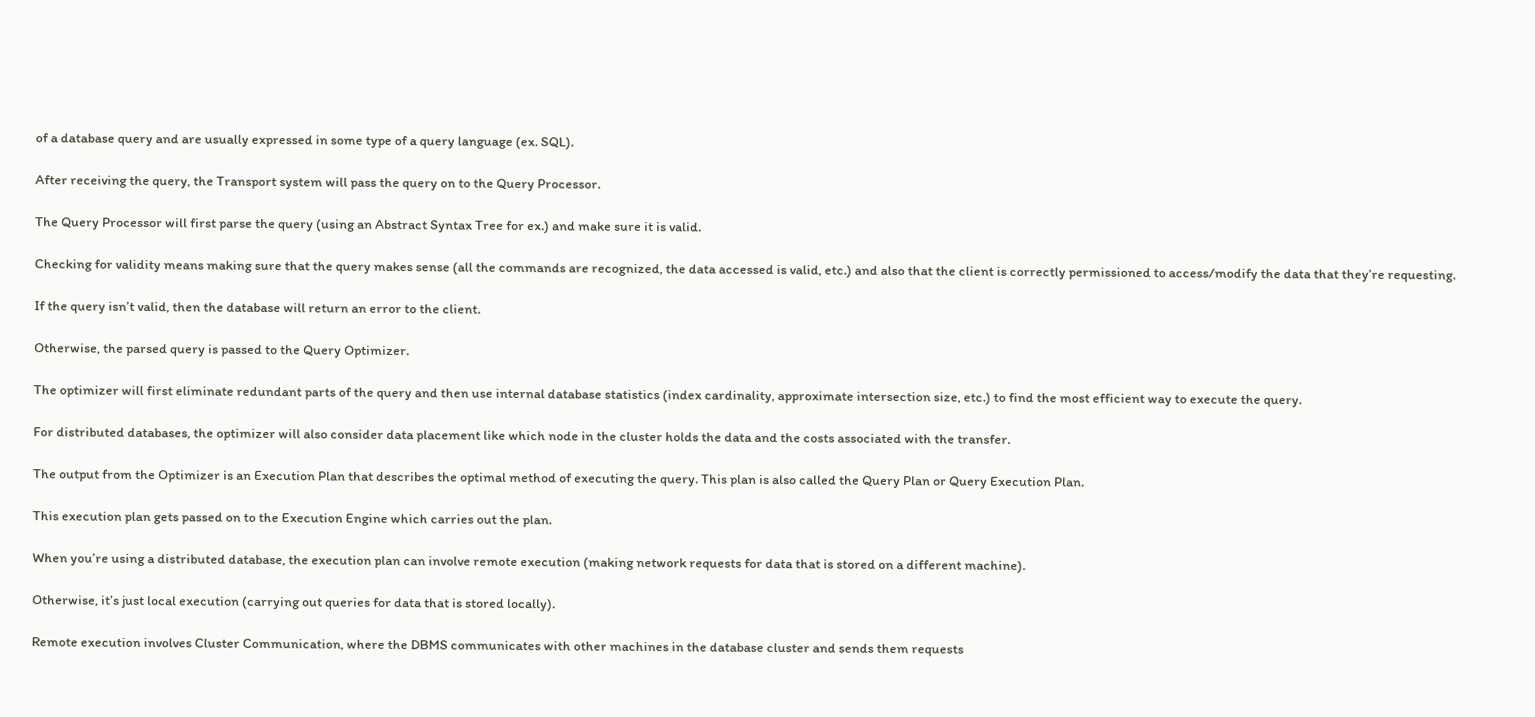of a database query and are usually expressed in some type of a query language (ex. SQL).

After receiving the query, the Transport system will pass the query on to the Query Processor.

The Query Processor will first parse the query (using an Abstract Syntax Tree for ex.) and make sure it is valid.

Checking for validity means making sure that the query makes sense (all the commands are recognized, the data accessed is valid, etc.) and also that the client is correctly permissioned to access/modify the data that they’re requesting.

If the query isn’t valid, then the database will return an error to the client.

Otherwise, the parsed query is passed to the Query Optimizer.

The optimizer will first eliminate redundant parts of the query and then use internal database statistics (index cardinality, approximate intersection size, etc.) to find the most efficient way to execute the query.

For distributed databases, the optimizer will also consider data placement like which node in the cluster holds the data and the costs associated with the transfer.

The output from the Optimizer is an Execution Plan that describes the optimal method of executing the query. This plan is also called the Query Plan or Query Execution Plan.

This execution plan gets passed on to the Execution Engine which carries out the plan.

When you’re using a distributed database, the execution plan can involve remote execution (making network requests for data that is stored on a different machine).

Otherwise, it’s just local execution (carrying out queries for data that is stored locally).

Remote execution involves Cluster Communication, where the DBMS communicates with other machines in the database cluster and sends them requests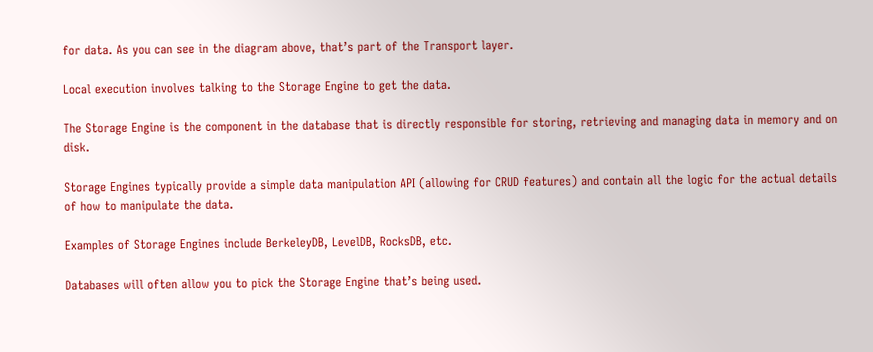for data. As you can see in the diagram above, that’s part of the Transport layer.

Local execution involves talking to the Storage Engine to get the data.

The Storage Engine is the component in the database that is directly responsible for storing, retrieving and managing data in memory and on disk.

Storage Engines typically provide a simple data manipulation API (allowing for CRUD features) and contain all the logic for the actual details of how to manipulate the data.

Examples of Storage Engines include BerkeleyDB, LevelDB, RocksDB, etc.

Databases will often allow you to pick the Storage Engine that’s being used.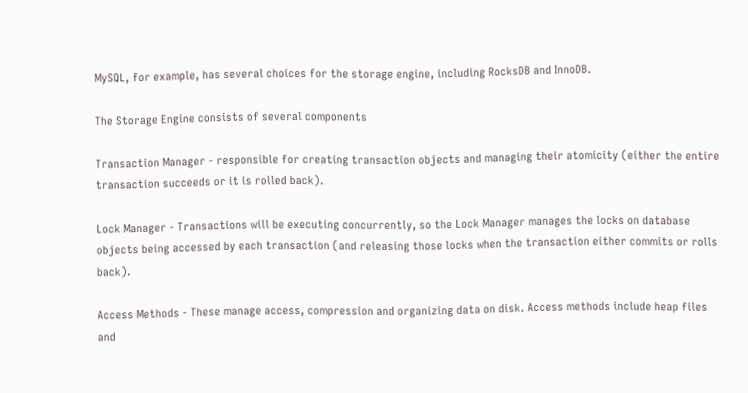MySQL, for example, has several choices for the storage engine, including RocksDB and InnoDB.

The Storage Engine consists of several components

Transaction Manager - responsible for creating transaction objects and managing their atomicity (either the entire transaction succeeds or it is rolled back).

Lock Manager - Transactions will be executing concurrently, so the Lock Manager manages the locks on database objects being accessed by each transaction (and releasing those locks when the transaction either commits or rolls back).

Access Methods - These manage access, compression and organizing data on disk. Access methods include heap files and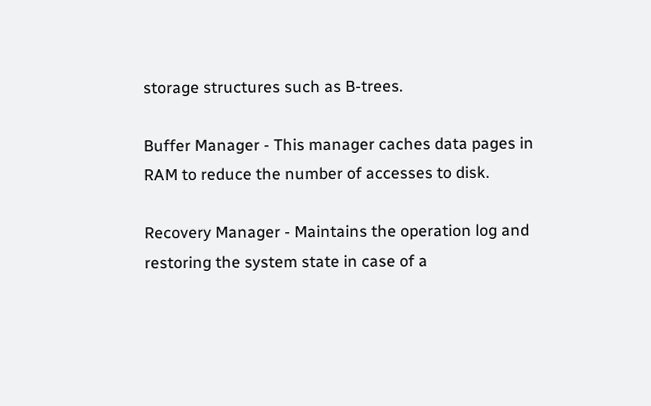storage structures such as B-trees.

Buffer Manager - This manager caches data pages in RAM to reduce the number of accesses to disk.

Recovery Manager - Maintains the operation log and restoring the system state in case of a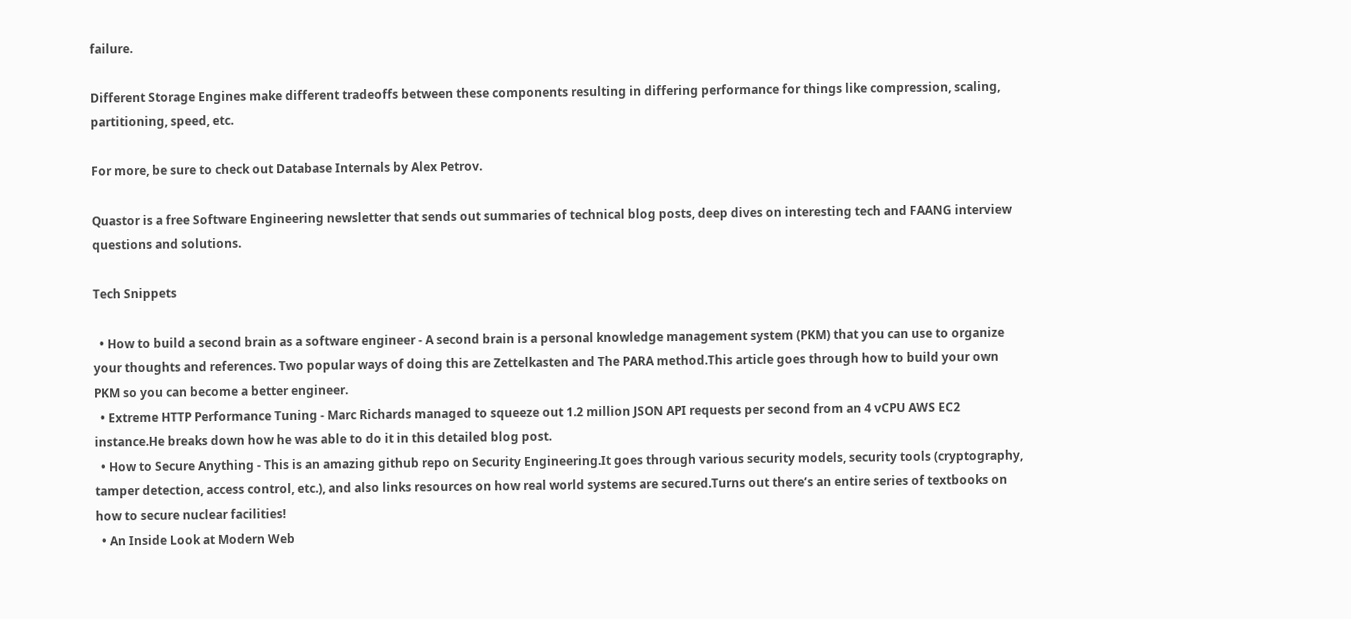failure.

Different Storage Engines make different tradeoffs between these components resulting in differing performance for things like compression, scaling, partitioning, speed, etc.

For more, be sure to check out Database Internals by Alex Petrov.

Quastor is a free Software Engineering newsletter that sends out summaries of technical blog posts, deep dives on interesting tech and FAANG interview questions and solutions.

Tech Snippets

  • How to build a second brain as a software engineer - A second brain is a personal knowledge management system (PKM) that you can use to organize your thoughts and references. Two popular ways of doing this are Zettelkasten and The PARA method.This article goes through how to build your own PKM so you can become a better engineer.
  • Extreme HTTP Performance Tuning - Marc Richards managed to squeeze out 1.2 million JSON API requests per second from an 4 vCPU AWS EC2 instance.He breaks down how he was able to do it in this detailed blog post.
  • How to Secure Anything - This is an amazing github repo on Security Engineering.It goes through various security models, security tools (cryptography, tamper detection, access control, etc.), and also links resources on how real world systems are secured.Turns out there’s an entire series of textbooks on how to secure nuclear facilities!
  • An Inside Look at Modern Web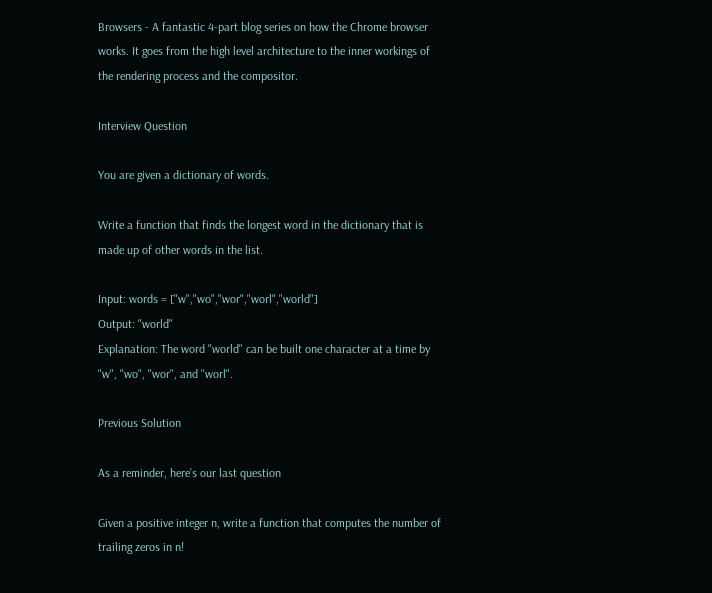Browsers - A fantastic 4-part blog series on how the Chrome browser works. It goes from the high level architecture to the inner workings of the rendering process and the compositor.

Interview Question

You are given a dictionary of words.

Write a function that finds the longest word in the dictionary that is made up of other words in the list.

Input: words = ["w","wo","wor","worl","world"]
Output: "world"
Explanation: The word "world" can be built one character at a time by "w", "wo", "wor", and "worl".

Previous Solution

As a reminder, here’s our last question

Given a positive integer n, write a function that computes the number of trailing zeros in n!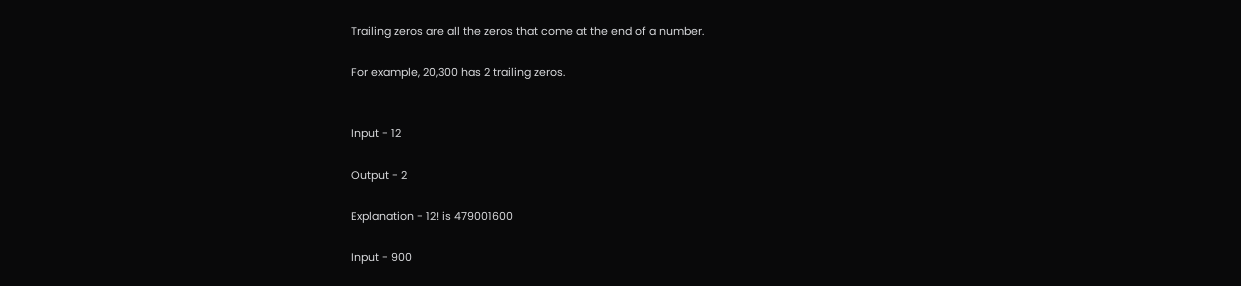Trailing zeros are all the zeros that come at the end of a number.

For example, 20,300 has 2 trailing zeros.


Input - 12

Output - 2

Explanation - 12! is 479001600

Input - 900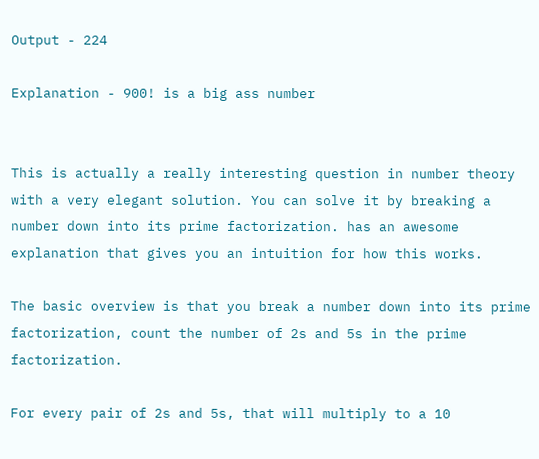Output - 224

Explanation - 900! is a big ass number


This is actually a really interesting question in number theory with a very elegant solution. You can solve it by breaking a number down into its prime factorization. has an awesome explanation that gives you an intuition for how this works.

The basic overview is that you break a number down into its prime factorization, count the number of 2s and 5s in the prime factorization.

For every pair of 2s and 5s, that will multiply to a 10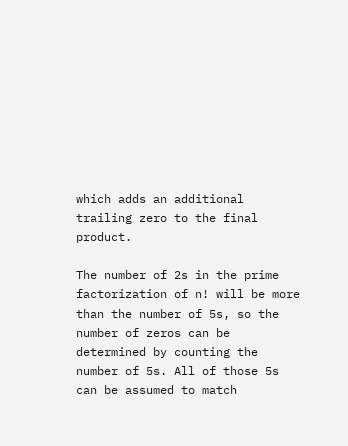which adds an additional trailing zero to the final product.

The number of 2s in the prime factorization of n! will be more than the number of 5s, so the number of zeros can be determined by counting the number of 5s. All of those 5s can be assumed to match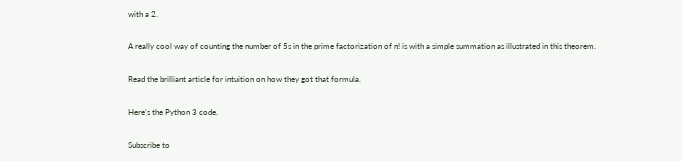with a 2.

A really cool way of counting the number of 5s in the prime factorization of n! is with a simple summation as illustrated in this theorem.

Read the brilliant article for intuition on how they got that formula.

Here’s the Python 3 code.

Subscribe to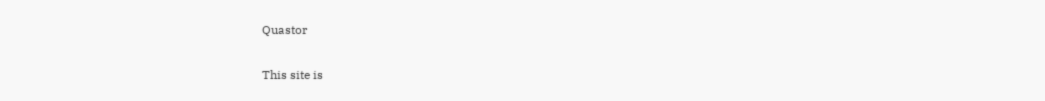Quastor

This site is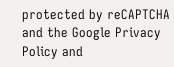protected by reCAPTCHA and the Google Privacy Policy and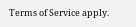Terms of Service apply.